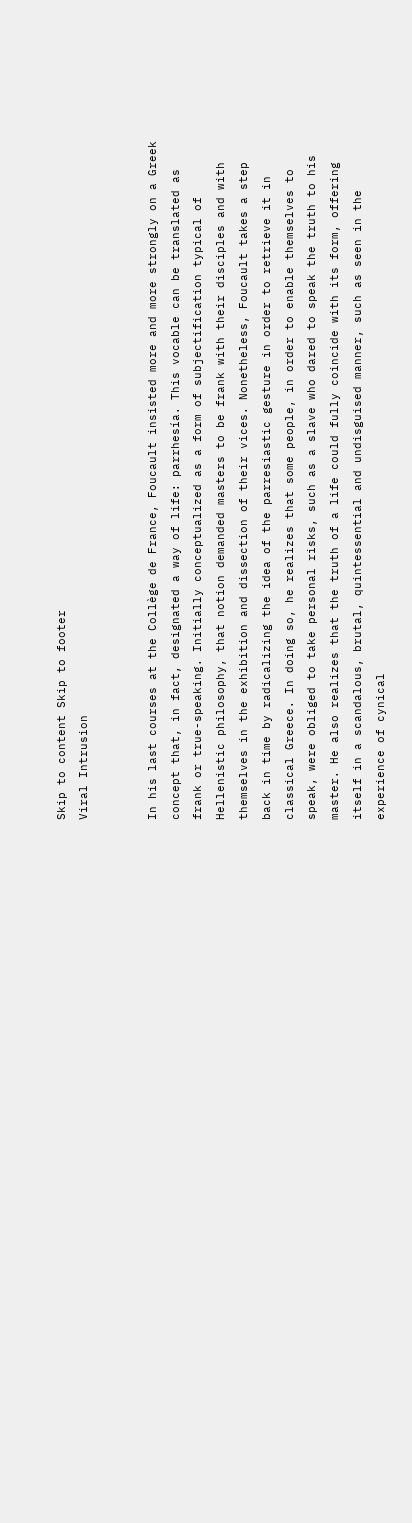Skip to content Skip to footer
Viral Intrusion


In his last courses at the Collège de France, Foucault insisted more and more strongly on a Greek concept that, in fact, designated a way of life: parrhesía. This vocable can be translated as frank or true-speaking. Initially conceptualized as a form of subjectification typical of Hellenistic philosophy, that notion demanded masters to be frank with their disciples and with themselves in the exhibition and dissection of their vices. Nonetheless, Foucault takes a step back in time by radicalizing the idea of the parresiastic gesture in order to retrieve it in classical Greece. In doing so, he realizes that some people, in order to enable themselves to speak, were obliged to take personal risks, such as a slave who dared to speak the truth to his master. He also realizes that the truth of a life could fully coincide with its form, offering itself in a scandalous, brutal, quintessential and undisguised manner, such as seen in the experience of cynical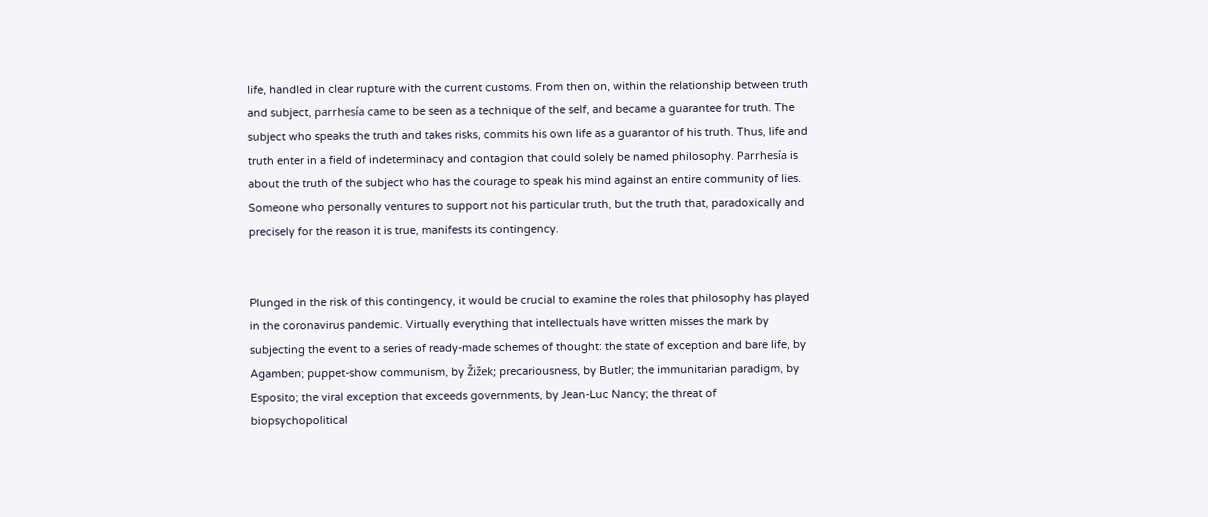life, handled in clear rupture with the current customs. From then on, within the relationship between truth and subject, parrhesía came to be seen as a technique of the self, and became a guarantee for truth. The subject who speaks the truth and takes risks, commits his own life as a guarantor of his truth. Thus, life and truth enter in a field of indeterminacy and contagion that could solely be named philosophy. Parrhesía is about the truth of the subject who has the courage to speak his mind against an entire community of lies. Someone who personally ventures to support not his particular truth, but the truth that, paradoxically and precisely for the reason it is true, manifests its contingency.


Plunged in the risk of this contingency, it would be crucial to examine the roles that philosophy has played in the coronavirus pandemic. Virtually everything that intellectuals have written misses the mark by subjecting the event to a series of ready-made schemes of thought: the state of exception and bare life, by Agamben; puppet-show communism, by Žižek; precariousness, by Butler; the immunitarian paradigm, by Esposito; the viral exception that exceeds governments, by Jean-Luc Nancy; the threat of biopsychopolitical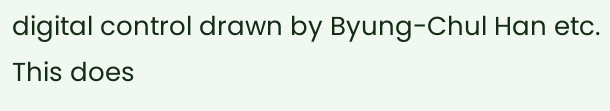digital control drawn by Byung-Chul Han etc. This does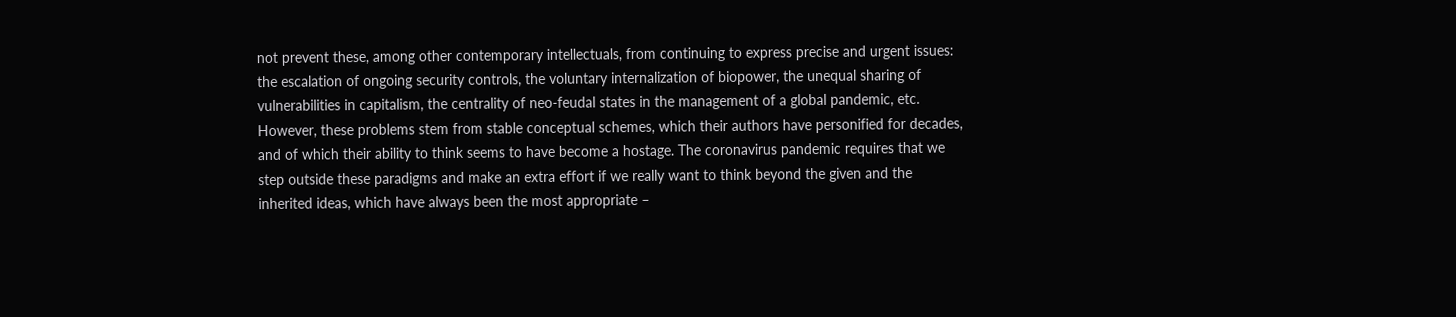not prevent these, among other contemporary intellectuals, from continuing to express precise and urgent issues: the escalation of ongoing security controls, the voluntary internalization of biopower, the unequal sharing of vulnerabilities in capitalism, the centrality of neo-feudal states in the management of a global pandemic, etc. However, these problems stem from stable conceptual schemes, which their authors have personified for decades, and of which their ability to think seems to have become a hostage. The coronavirus pandemic requires that we step outside these paradigms and make an extra effort if we really want to think beyond the given and the inherited ideas, which have always been the most appropriate –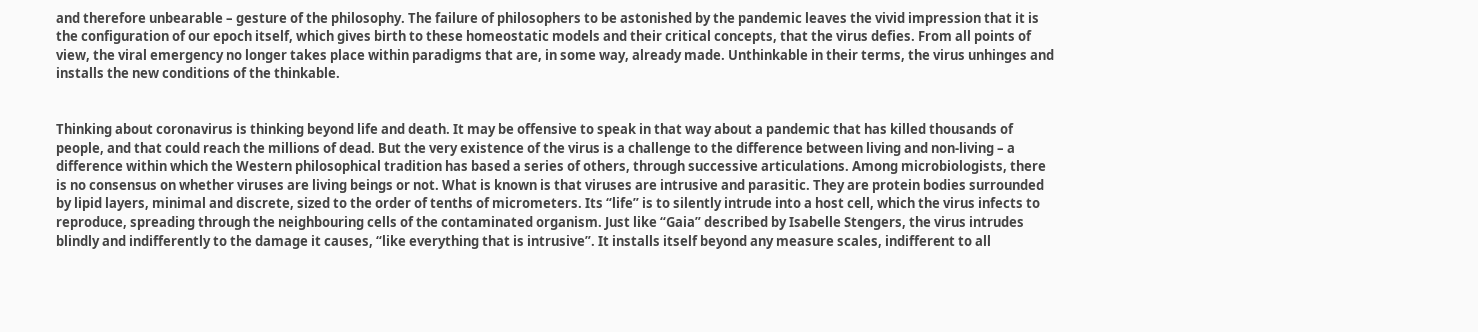and therefore unbearable – gesture of the philosophy. The failure of philosophers to be astonished by the pandemic leaves the vivid impression that it is the configuration of our epoch itself, which gives birth to these homeostatic models and their critical concepts, that the virus defies. From all points of view, the viral emergency no longer takes place within paradigms that are, in some way, already made. Unthinkable in their terms, the virus unhinges and installs the new conditions of the thinkable.


Thinking about coronavirus is thinking beyond life and death. It may be offensive to speak in that way about a pandemic that has killed thousands of people, and that could reach the millions of dead. But the very existence of the virus is a challenge to the difference between living and non-living – a difference within which the Western philosophical tradition has based a series of others, through successive articulations. Among microbiologists, there is no consensus on whether viruses are living beings or not. What is known is that viruses are intrusive and parasitic. They are protein bodies surrounded by lipid layers, minimal and discrete, sized to the order of tenths of micrometers. Its “life” is to silently intrude into a host cell, which the virus infects to reproduce, spreading through the neighbouring cells of the contaminated organism. Just like “Gaia” described by Isabelle Stengers, the virus intrudes blindly and indifferently to the damage it causes, “like everything that is intrusive”. It installs itself beyond any measure scales, indifferent to all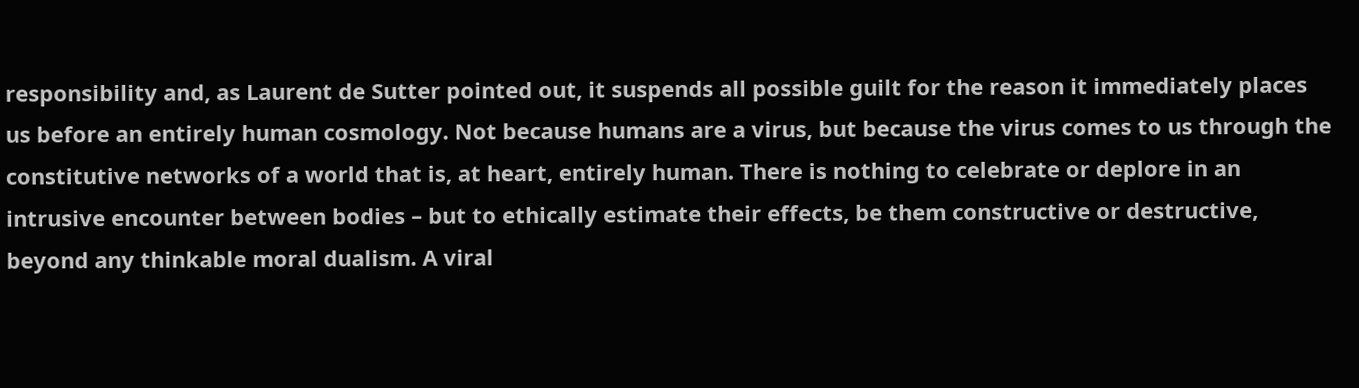responsibility and, as Laurent de Sutter pointed out, it suspends all possible guilt for the reason it immediately places us before an entirely human cosmology. Not because humans are a virus, but because the virus comes to us through the constitutive networks of a world that is, at heart, entirely human. There is nothing to celebrate or deplore in an intrusive encounter between bodies – but to ethically estimate their effects, be them constructive or destructive, beyond any thinkable moral dualism. A viral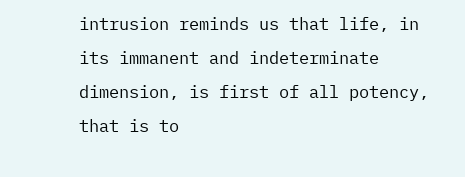intrusion reminds us that life, in its immanent and indeterminate dimension, is first of all potency, that is to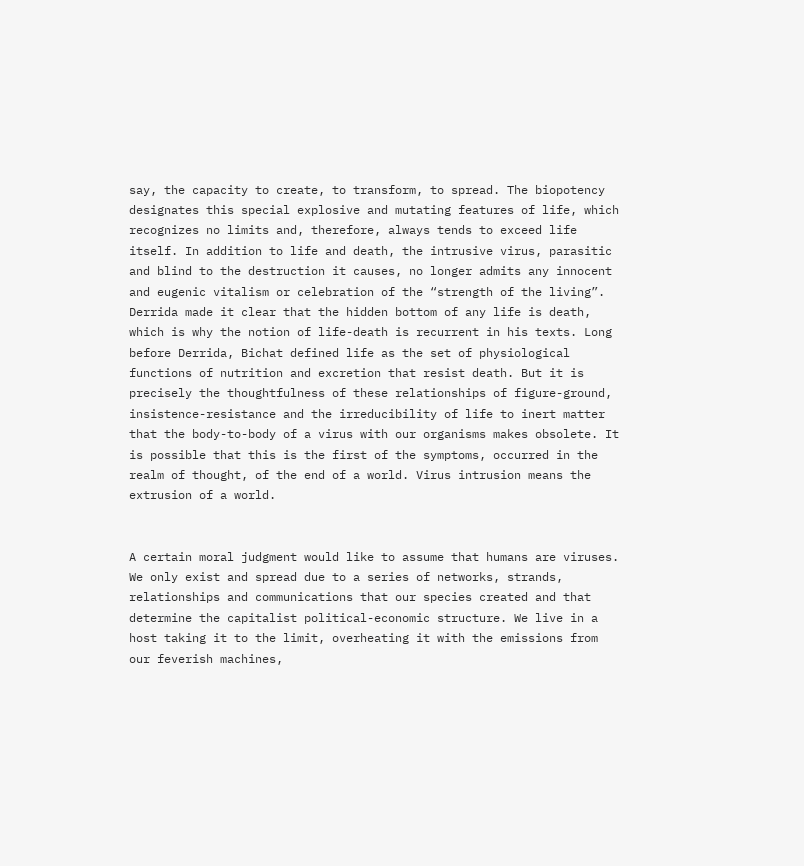say, the capacity to create, to transform, to spread. The biopotency designates this special explosive and mutating features of life, which recognizes no limits and, therefore, always tends to exceed life itself. In addition to life and death, the intrusive virus, parasitic and blind to the destruction it causes, no longer admits any innocent and eugenic vitalism or celebration of the “strength of the living”. Derrida made it clear that the hidden bottom of any life is death, which is why the notion of life-death is recurrent in his texts. Long before Derrida, Bichat defined life as the set of physiological functions of nutrition and excretion that resist death. But it is precisely the thoughtfulness of these relationships of figure-ground, insistence-resistance and the irreducibility of life to inert matter that the body-to-body of a virus with our organisms makes obsolete. It is possible that this is the first of the symptoms, occurred in the realm of thought, of the end of a world. Virus intrusion means the extrusion of a world.


A certain moral judgment would like to assume that humans are viruses. We only exist and spread due to a series of networks, strands, relationships and communications that our species created and that determine the capitalist political-economic structure. We live in a host taking it to the limit, overheating it with the emissions from our feverish machines,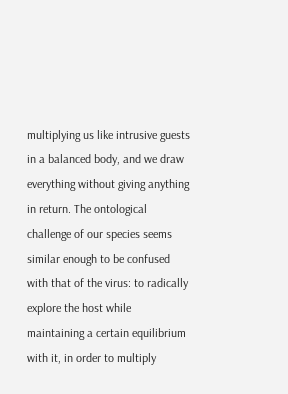multiplying us like intrusive guests in a balanced body, and we draw everything without giving anything in return. The ontological challenge of our species seems similar enough to be confused with that of the virus: to radically explore the host while maintaining a certain equilibrium with it, in order to multiply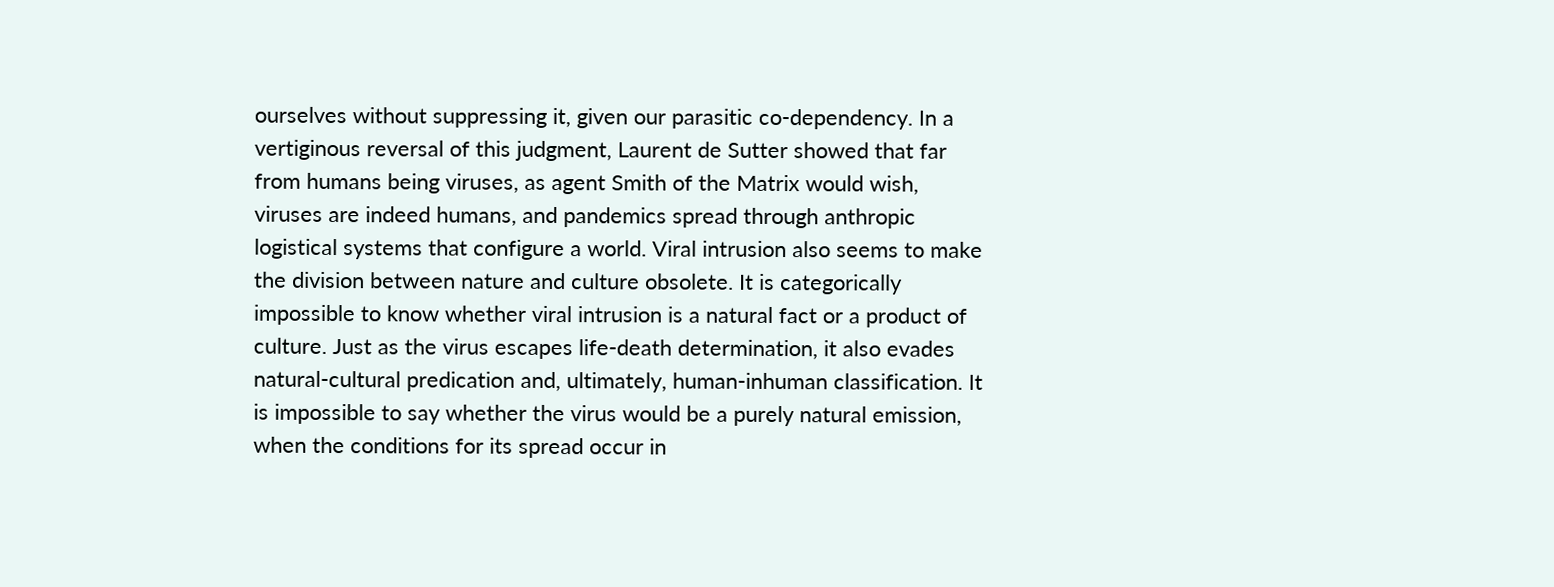ourselves without suppressing it, given our parasitic co-dependency. In a vertiginous reversal of this judgment, Laurent de Sutter showed that far from humans being viruses, as agent Smith of the Matrix would wish, viruses are indeed humans, and pandemics spread through anthropic logistical systems that configure a world. Viral intrusion also seems to make the division between nature and culture obsolete. It is categorically impossible to know whether viral intrusion is a natural fact or a product of culture. Just as the virus escapes life-death determination, it also evades natural-cultural predication and, ultimately, human-inhuman classification. It is impossible to say whether the virus would be a purely natural emission, when the conditions for its spread occur in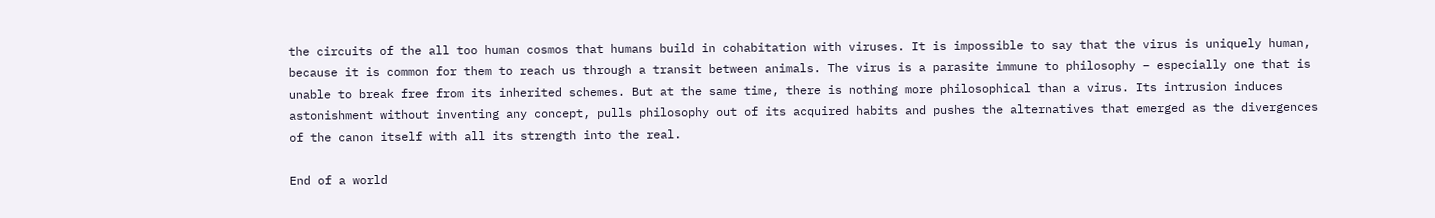the circuits of the all too human cosmos that humans build in cohabitation with viruses. It is impossible to say that the virus is uniquely human, because it is common for them to reach us through a transit between animals. The virus is a parasite immune to philosophy – especially one that is unable to break free from its inherited schemes. But at the same time, there is nothing more philosophical than a virus. Its intrusion induces astonishment without inventing any concept, pulls philosophy out of its acquired habits and pushes the alternatives that emerged as the divergences of the canon itself with all its strength into the real.

End of a world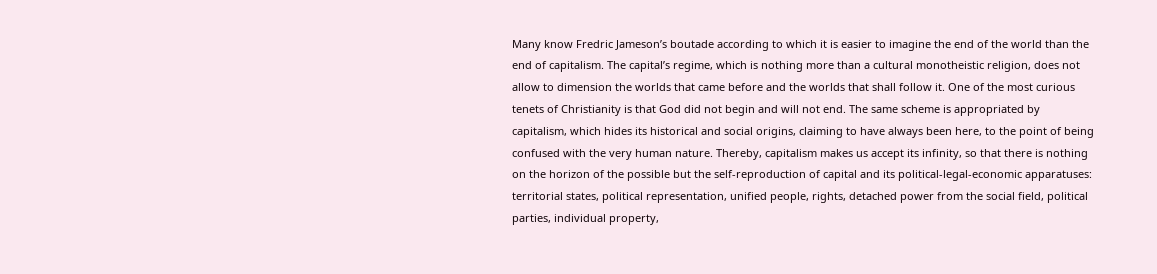Many know Fredric Jameson’s boutade according to which it is easier to imagine the end of the world than the end of capitalism. The capital’s regime, which is nothing more than a cultural monotheistic religion, does not allow to dimension the worlds that came before and the worlds that shall follow it. One of the most curious tenets of Christianity is that God did not begin and will not end. The same scheme is appropriated by capitalism, which hides its historical and social origins, claiming to have always been here, to the point of being confused with the very human nature. Thereby, capitalism makes us accept its infinity, so that there is nothing on the horizon of the possible but the self-reproduction of capital and its political-legal-economic apparatuses: territorial states, political representation, unified people, rights, detached power from the social field, political parties, individual property,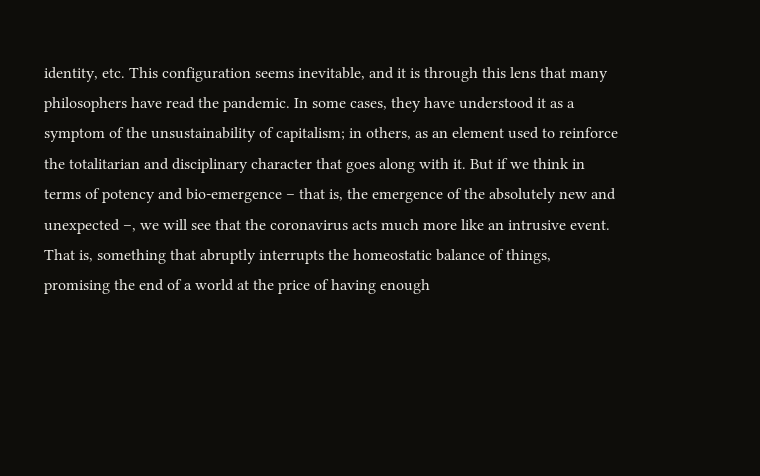identity, etc. This configuration seems inevitable, and it is through this lens that many philosophers have read the pandemic. In some cases, they have understood it as a symptom of the unsustainability of capitalism; in others, as an element used to reinforce the totalitarian and disciplinary character that goes along with it. But if we think in terms of potency and bio-emergence – that is, the emergence of the absolutely new and unexpected –, we will see that the coronavirus acts much more like an intrusive event. That is, something that abruptly interrupts the homeostatic balance of things, promising the end of a world at the price of having enough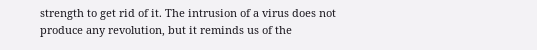strength to get rid of it. The intrusion of a virus does not produce any revolution, but it reminds us of the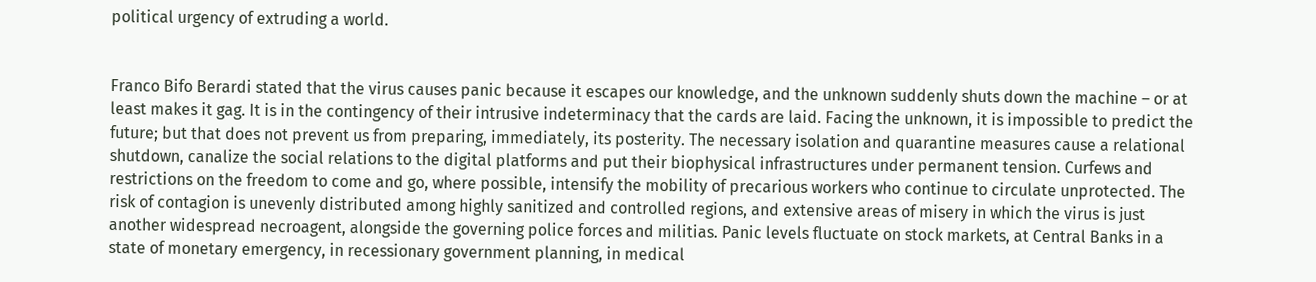political urgency of extruding a world.


Franco Bifo Berardi stated that the virus causes panic because it escapes our knowledge, and the unknown suddenly shuts down the machine – or at least makes it gag. It is in the contingency of their intrusive indeterminacy that the cards are laid. Facing the unknown, it is impossible to predict the future; but that does not prevent us from preparing, immediately, its posterity. The necessary isolation and quarantine measures cause a relational shutdown, canalize the social relations to the digital platforms and put their biophysical infrastructures under permanent tension. Curfews and restrictions on the freedom to come and go, where possible, intensify the mobility of precarious workers who continue to circulate unprotected. The risk of contagion is unevenly distributed among highly sanitized and controlled regions, and extensive areas of misery in which the virus is just another widespread necroagent, alongside the governing police forces and militias. Panic levels fluctuate on stock markets, at Central Banks in a state of monetary emergency, in recessionary government planning, in medical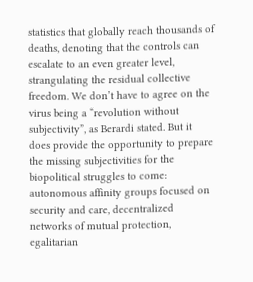statistics that globally reach thousands of deaths, denoting that the controls can escalate to an even greater level, strangulating the residual collective freedom. We don’t have to agree on the virus being a “revolution without subjectivity”, as Berardi stated. But it does provide the opportunity to prepare the missing subjectivities for the biopolitical struggles to come: autonomous affinity groups focused on security and care, decentralized networks of mutual protection, egalitarian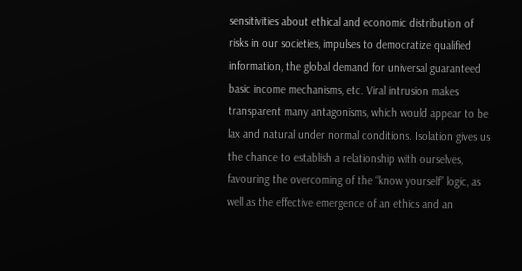sensitivities about ethical and economic distribution of risks in our societies, impulses to democratize qualified information, the global demand for universal guaranteed basic income mechanisms, etc. Viral intrusion makes transparent many antagonisms, which would appear to be lax and natural under normal conditions. Isolation gives us the chance to establish a relationship with ourselves, favouring the overcoming of the “know yourself” logic, as well as the effective emergence of an ethics and an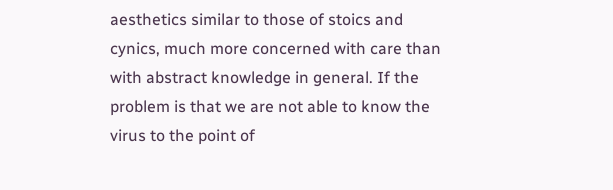aesthetics similar to those of stoics and cynics, much more concerned with care than with abstract knowledge in general. If the problem is that we are not able to know the virus to the point of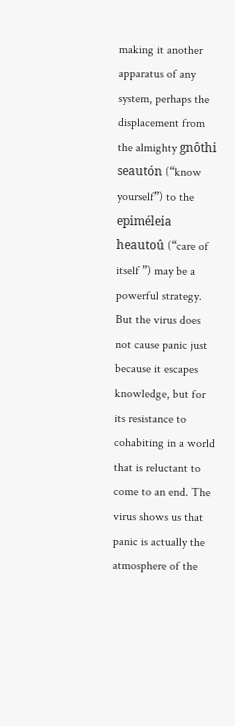making it another apparatus of any system, perhaps the displacement from the almighty gnôthi seautón (“know yourself”) to the epiméleia heautoû (“care of itself ”) may be a powerful strategy. But the virus does not cause panic just because it escapes knowledge, but for its resistance to cohabiting in a world that is reluctant to come to an end. The virus shows us that panic is actually the atmosphere of the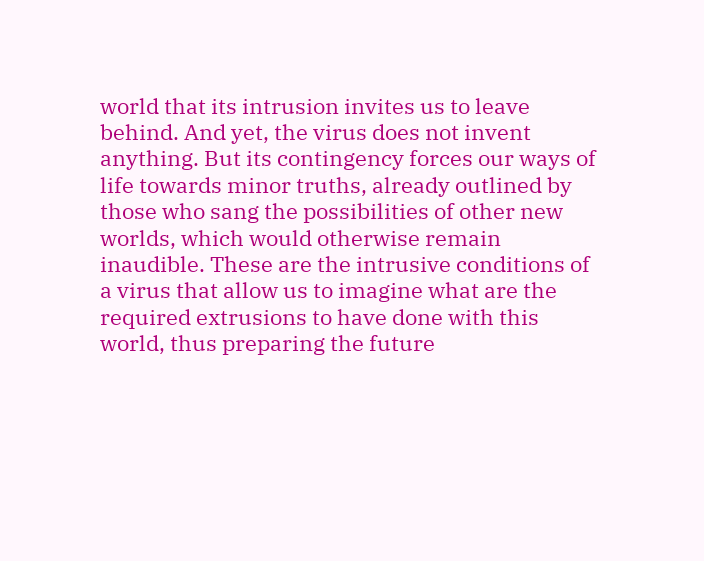world that its intrusion invites us to leave behind. And yet, the virus does not invent anything. But its contingency forces our ways of life towards minor truths, already outlined by those who sang the possibilities of other new worlds, which would otherwise remain inaudible. These are the intrusive conditions of a virus that allow us to imagine what are the required extrusions to have done with this world, thus preparing the future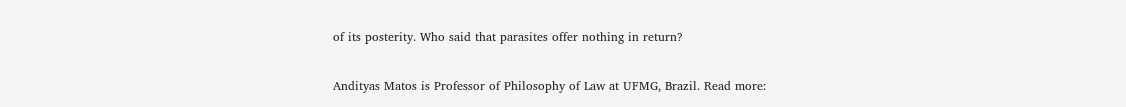of its posterity. Who said that parasites offer nothing in return?

Andityas Matos is Professor of Philosophy of Law at UFMG, Brazil. Read more: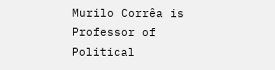Murilo Corrêa is Professor of Political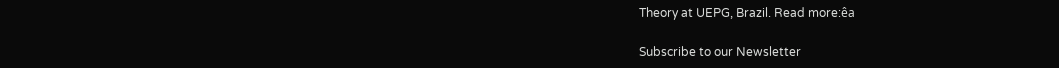Theory at UEPG, Brazil. Read more:êa

Subscribe to our Newsletter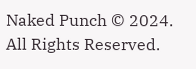Naked Punch © 2024. All Rights Reserved.